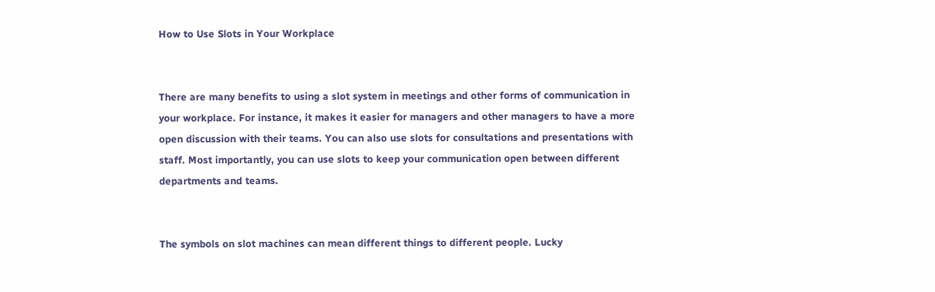How to Use Slots in Your Workplace


There are many benefits to using a slot system in meetings and other forms of communication in your workplace. For instance, it makes it easier for managers and other managers to have a more open discussion with their teams. You can also use slots for consultations and presentations with staff. Most importantly, you can use slots to keep your communication open between different departments and teams.


The symbols on slot machines can mean different things to different people. Lucky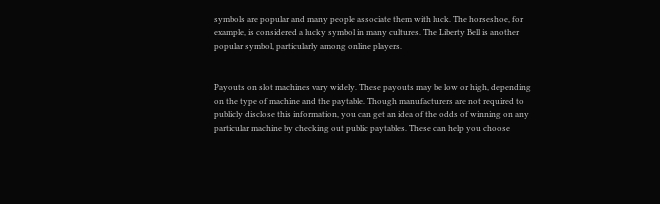symbols are popular and many people associate them with luck. The horseshoe, for example, is considered a lucky symbol in many cultures. The Liberty Bell is another popular symbol, particularly among online players.


Payouts on slot machines vary widely. These payouts may be low or high, depending on the type of machine and the paytable. Though manufacturers are not required to publicly disclose this information, you can get an idea of the odds of winning on any particular machine by checking out public paytables. These can help you choose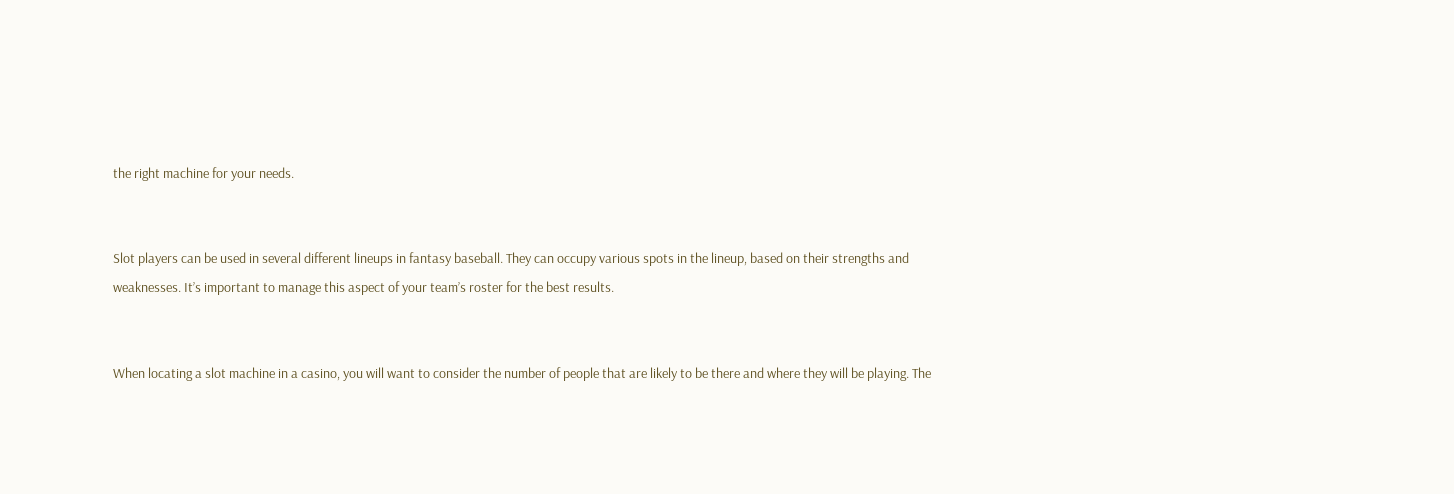the right machine for your needs.


Slot players can be used in several different lineups in fantasy baseball. They can occupy various spots in the lineup, based on their strengths and weaknesses. It’s important to manage this aspect of your team’s roster for the best results.


When locating a slot machine in a casino, you will want to consider the number of people that are likely to be there and where they will be playing. The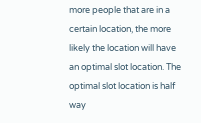more people that are in a certain location, the more likely the location will have an optimal slot location. The optimal slot location is half way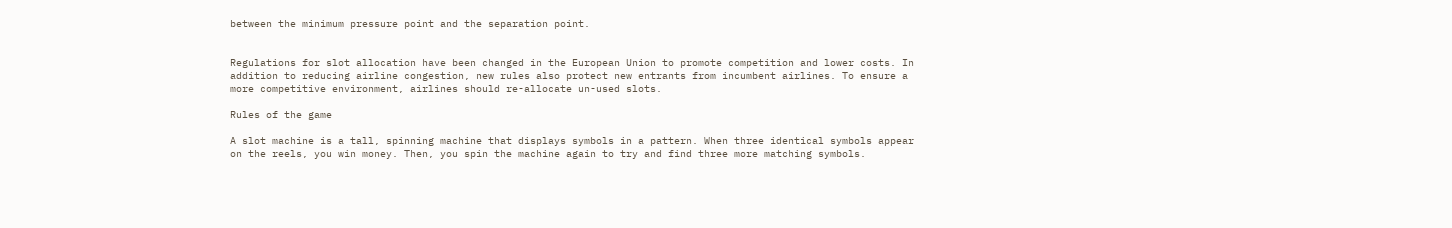between the minimum pressure point and the separation point.


Regulations for slot allocation have been changed in the European Union to promote competition and lower costs. In addition to reducing airline congestion, new rules also protect new entrants from incumbent airlines. To ensure a more competitive environment, airlines should re-allocate un-used slots.

Rules of the game

A slot machine is a tall, spinning machine that displays symbols in a pattern. When three identical symbols appear on the reels, you win money. Then, you spin the machine again to try and find three more matching symbols.